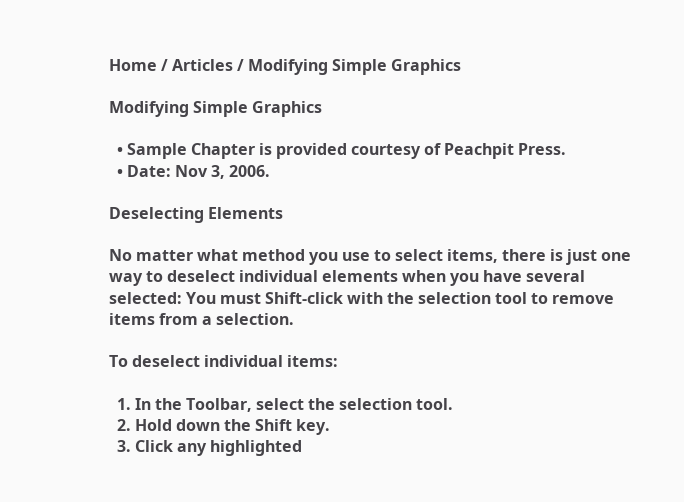Home / Articles / Modifying Simple Graphics

Modifying Simple Graphics

  • Sample Chapter is provided courtesy of Peachpit Press.
  • Date: Nov 3, 2006.

Deselecting Elements

No matter what method you use to select items, there is just one way to deselect individual elements when you have several selected: You must Shift-click with the selection tool to remove items from a selection.

To deselect individual items:

  1. In the Toolbar, select the selection tool.
  2. Hold down the Shift key.
  3. Click any highlighted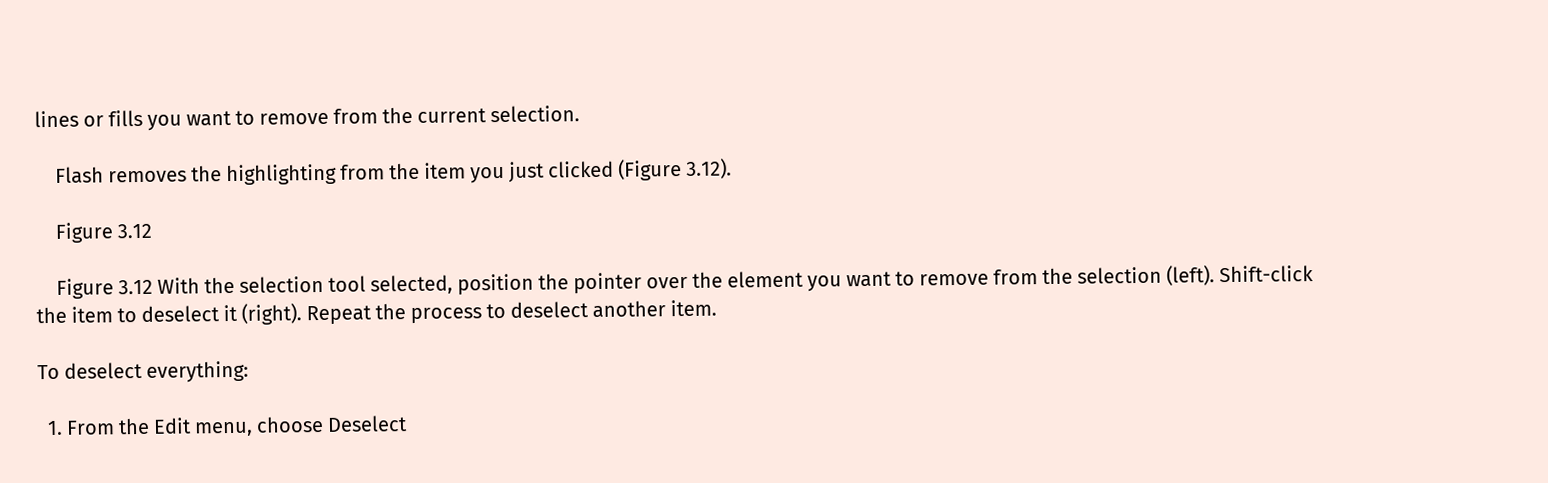lines or fills you want to remove from the current selection.

    Flash removes the highlighting from the item you just clicked (Figure 3.12).

    Figure 3.12

    Figure 3.12 With the selection tool selected, position the pointer over the element you want to remove from the selection (left). Shift-click the item to deselect it (right). Repeat the process to deselect another item.

To deselect everything:

  1. From the Edit menu, choose Deselect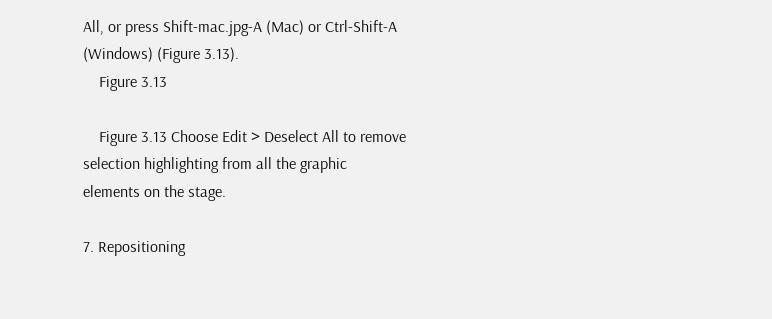All, or press Shift-mac.jpg-A (Mac) or Ctrl-Shift-A (Windows) (Figure 3.13).
    Figure 3.13

    Figure 3.13 Choose Edit > Deselect All to remove selection highlighting from all the graphic elements on the stage.

7. Repositioning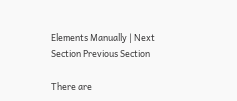Elements Manually | Next Section Previous Section

There are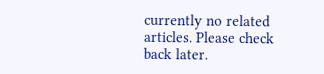currently no related articles. Please check back later.